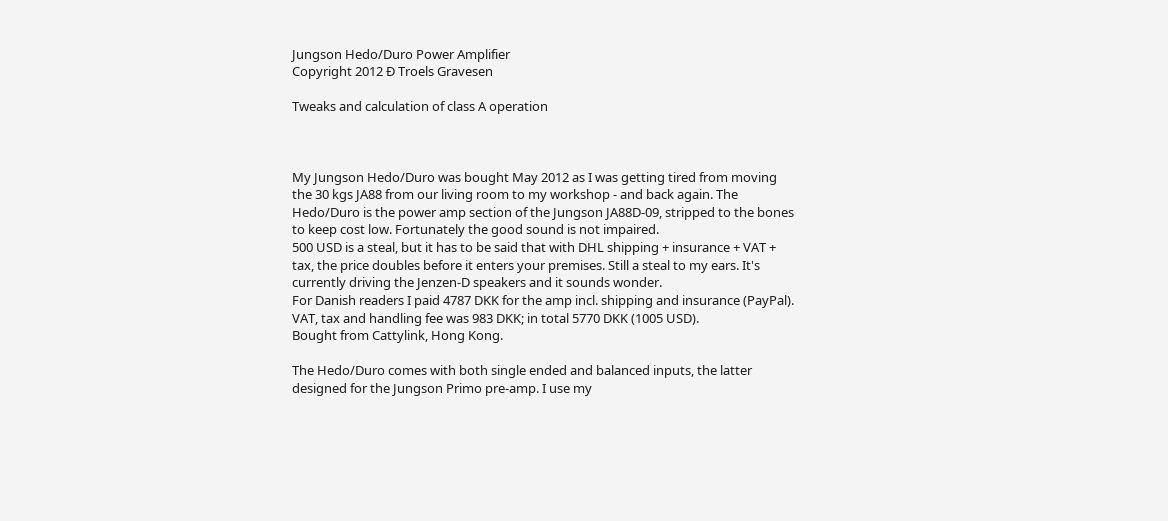Jungson Hedo/Duro Power Amplifier
Copyright 2012 Đ Troels Gravesen

Tweaks and calculation of class A operation



My Jungson Hedo/Duro was bought May 2012 as I was getting tired from moving the 30 kgs JA88 from our living room to my workshop - and back again. The Hedo/Duro is the power amp section of the Jungson JA88D-09, stripped to the bones to keep cost low. Fortunately the good sound is not impaired.
500 USD is a steal, but it has to be said that with DHL shipping + insurance + VAT + tax, the price doubles before it enters your premises. Still a steal to my ears. It's currently driving the Jenzen-D speakers and it sounds wonder.
For Danish readers I paid 4787 DKK for the amp incl. shipping and insurance (PayPal). VAT, tax and handling fee was 983 DKK; in total 5770 DKK (1005 USD).
Bought from Cattylink, Hong Kong.

The Hedo/Duro comes with both single ended and balanced inputs, the latter designed for the Jungson Primo pre-amp. I use my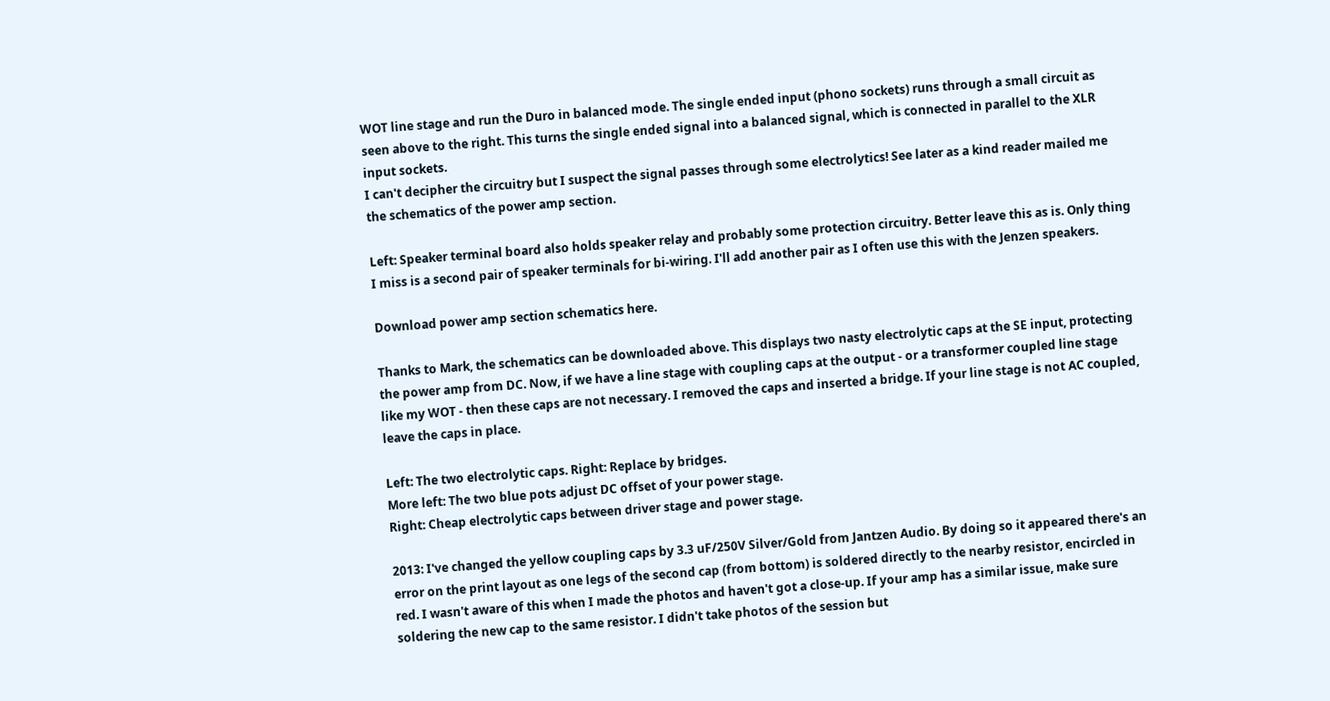WOT line stage and run the Duro in balanced mode. The single ended input (phono sockets) runs through a small circuit as seen above to the right. This turns the single ended signal into a balanced signal, which is connected in parallel to the XLR input sockets.
I can't decipher the circuitry but I suspect the signal passes through some electrolytics! See later as a kind reader mailed me the schematics of the power amp section.

Left: Speaker terminal board also holds speaker relay and probably some protection circuitry. Better leave this as is. Only thing I miss is a second pair of speaker terminals for bi-wiring. I'll add another pair as I often use this with the Jenzen speakers.

Download power amp section schematics here.

Thanks to Mark, the schematics can be downloaded above. This displays two nasty electrolytic caps at the SE input, protecting the power amp from DC. Now, if we have a line stage with coupling caps at the output - or a transformer coupled line stage like my WOT - then these caps are not necessary. I removed the caps and inserted a bridge. If your line stage is not AC coupled, leave the caps in place.

Left: The two electrolytic caps. Right: Replace by bridges.
More left: The two blue pots adjust DC offset of your power stage.
Right: Cheap electrolytic caps between driver stage and power stage.

2013: I've changed the yellow coupling caps by 3.3 uF/250V Silver/Gold from Jantzen Audio. By doing so it appeared there's an error on the print layout as one legs of the second cap (from bottom) is soldered directly to the nearby resistor, encircled in red. I wasn't aware of this when I made the photos and haven't got a close-up. If your amp has a similar issue, make sure soldering the new cap to the same resistor. I didn't take photos of the session but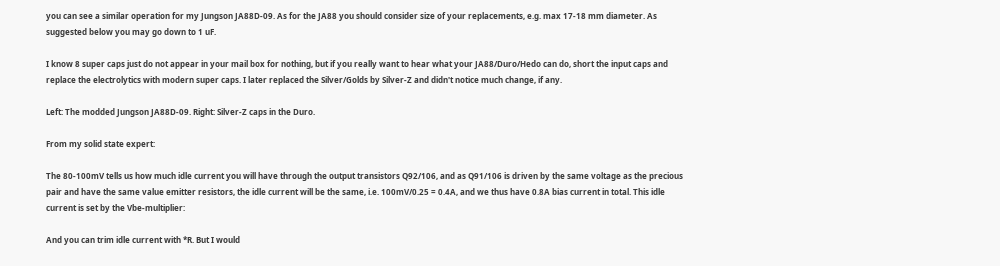you can see a similar operation for my Jungson JA88D-09. As for the JA88 you should consider size of your replacements, e.g. max 17-18 mm diameter. As suggested below you may go down to 1 uF.

I know 8 super caps just do not appear in your mail box for nothing, but if you really want to hear what your JA88/Duro/Hedo can do, short the input caps and replace the electrolytics with modern super caps. I later replaced the Silver/Golds by Silver-Z and didn't notice much change, if any.

Left: The modded Jungson JA88D-09. Right: Silver-Z caps in the Duro.

From my solid state expert:

The 80-100mV tells us how much idle current you will have through the output transistors Q92/106, and as Q91/106 is driven by the same voltage as the precious pair and have the same value emitter resistors, the idle current will be the same, i.e. 100mV/0.25 = 0.4A, and we thus have 0.8A bias current in total. This idle current is set by the Vbe-multiplier:

And you can trim idle current with *R. But I would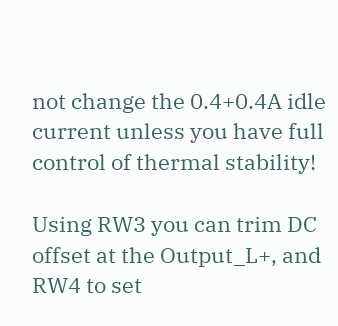not change the 0.4+0.4A idle current unless you have full control of thermal stability!

Using RW3 you can trim DC offset at the Output_L+, and RW4 to set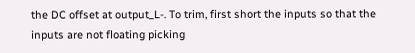the DC offset at output_L-. To trim, first short the inputs so that the inputs are not floating picking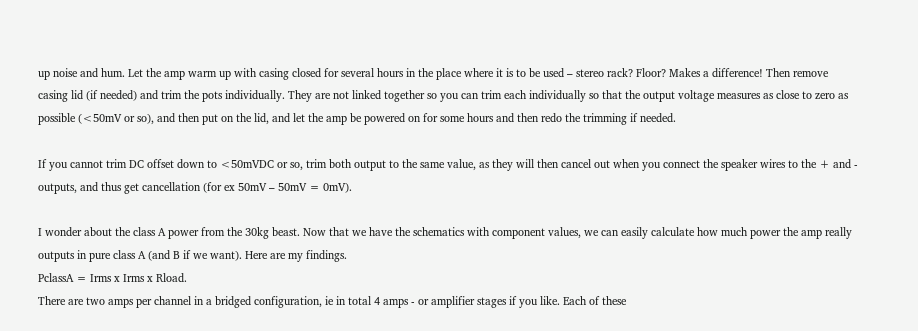up noise and hum. Let the amp warm up with casing closed for several hours in the place where it is to be used – stereo rack? Floor? Makes a difference! Then remove casing lid (if needed) and trim the pots individually. They are not linked together so you can trim each individually so that the output voltage measures as close to zero as possible (<50mV or so), and then put on the lid, and let the amp be powered on for some hours and then redo the trimming if needed.

If you cannot trim DC offset down to <50mVDC or so, trim both output to the same value, as they will then cancel out when you connect the speaker wires to the + and - outputs, and thus get cancellation (for ex 50mV – 50mV = 0mV).

I wonder about the class A power from the 30kg beast. Now that we have the schematics with component values, we can easily calculate how much power the amp really outputs in pure class A (and B if we want). Here are my findings.
PclassA = Irms x Irms x Rload.
There are two amps per channel in a bridged configuration, ie in total 4 amps - or amplifier stages if you like. Each of these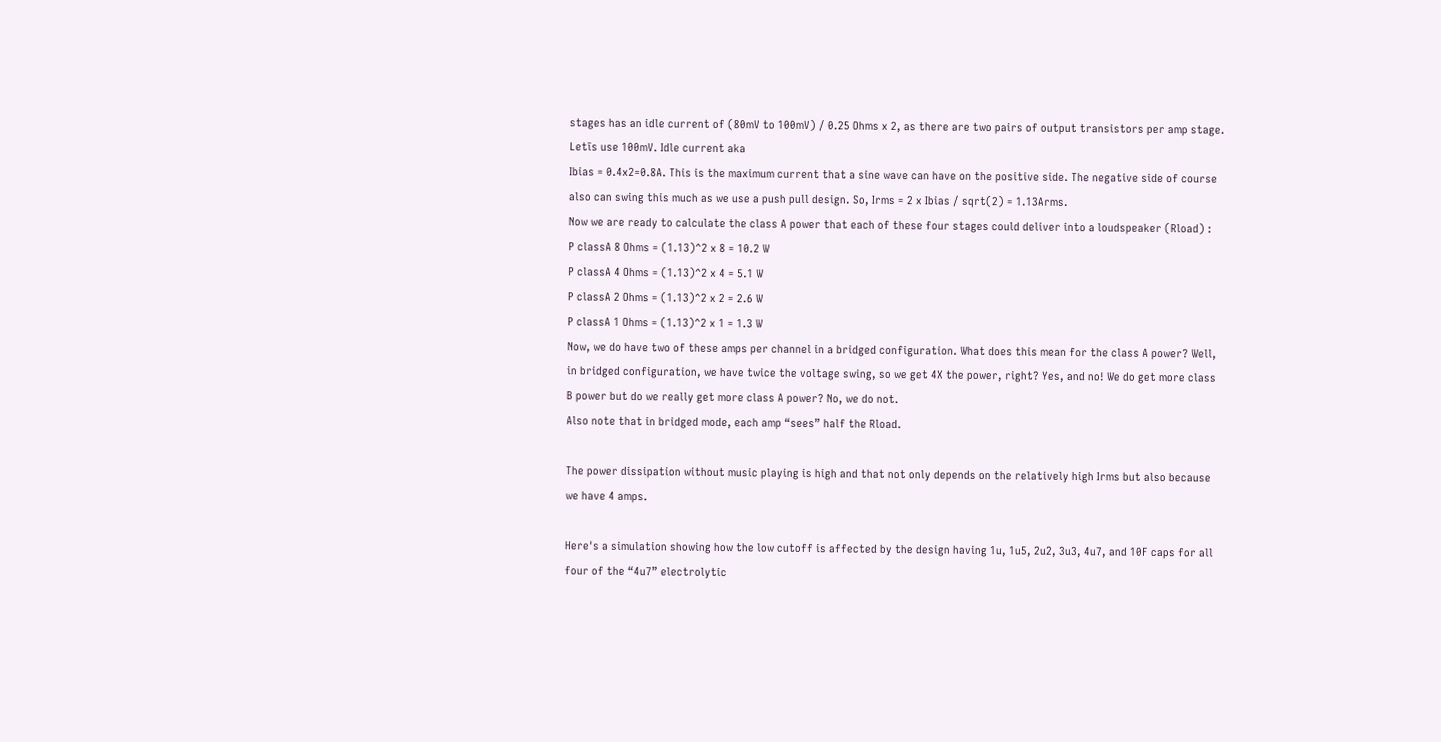stages has an idle current of (80mV to 100mV) / 0.25 Ohms x 2, as there are two pairs of output transistors per amp stage. Letīs use 100mV. Idle current aka
Ibias = 0.4x2=0.8A. This is the maximum current that a sine wave can have on the positive side. The negative side of course also can swing this much as we use a push pull design. So, Irms = 2 x Ibias / sqrt(2) = 1.13Arms.
Now we are ready to calculate the class A power that each of these four stages could deliver into a loudspeaker (Rload) :
P classA 8 Ohms = (1.13)^2 x 8 = 10.2 W
P classA 4 Ohms = (1.13)^2 x 4 = 5.1 W
P classA 2 Ohms = (1.13)^2 x 2 = 2.6 W
P classA 1 Ohms = (1.13)^2 x 1 = 1.3 W
Now, we do have two of these amps per channel in a bridged configuration. What does this mean for the class A power? Well, in bridged configuration, we have twice the voltage swing, so we get 4X the power, right? Yes, and no! We do get more class B power but do we really get more class A power? No, we do not.
Also note that in bridged mode, each amp “sees” half the Rload.

The power dissipation without music playing is high and that not only depends on the relatively high Irms but also because we have 4 amps.

Here's a simulation showing how the low cutoff is affected by the design having 1u, 1u5, 2u2, 3u3, 4u7, and 10F caps for all four of the “4u7” electrolytic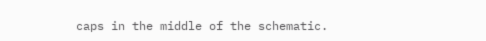caps in the middle of the schematic.